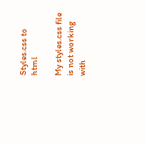Styles.css to html

My styles.css file is not working with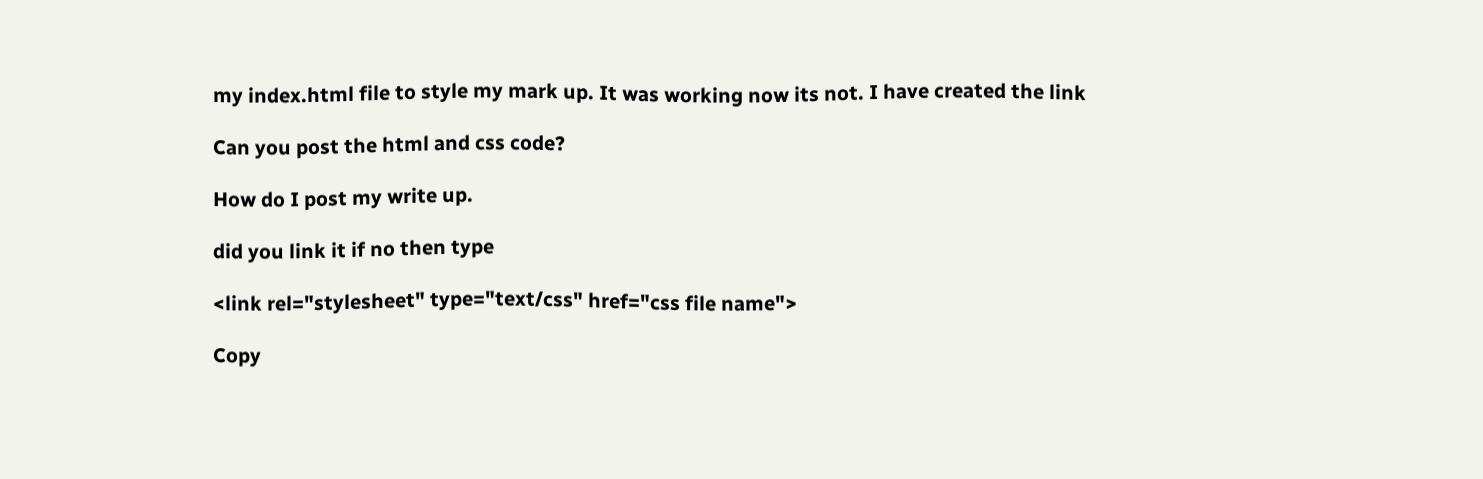my index.html file to style my mark up. It was working now its not. I have created the link

Can you post the html and css code?

How do I post my write up.

did you link it if no then type

<link rel="stylesheet" type="text/css" href="css file name">

Copy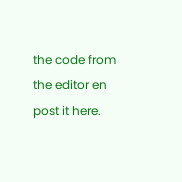the code from the editor en post it here.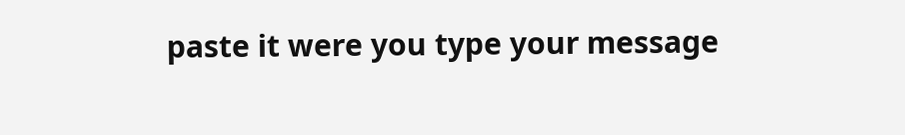paste it were you type your message